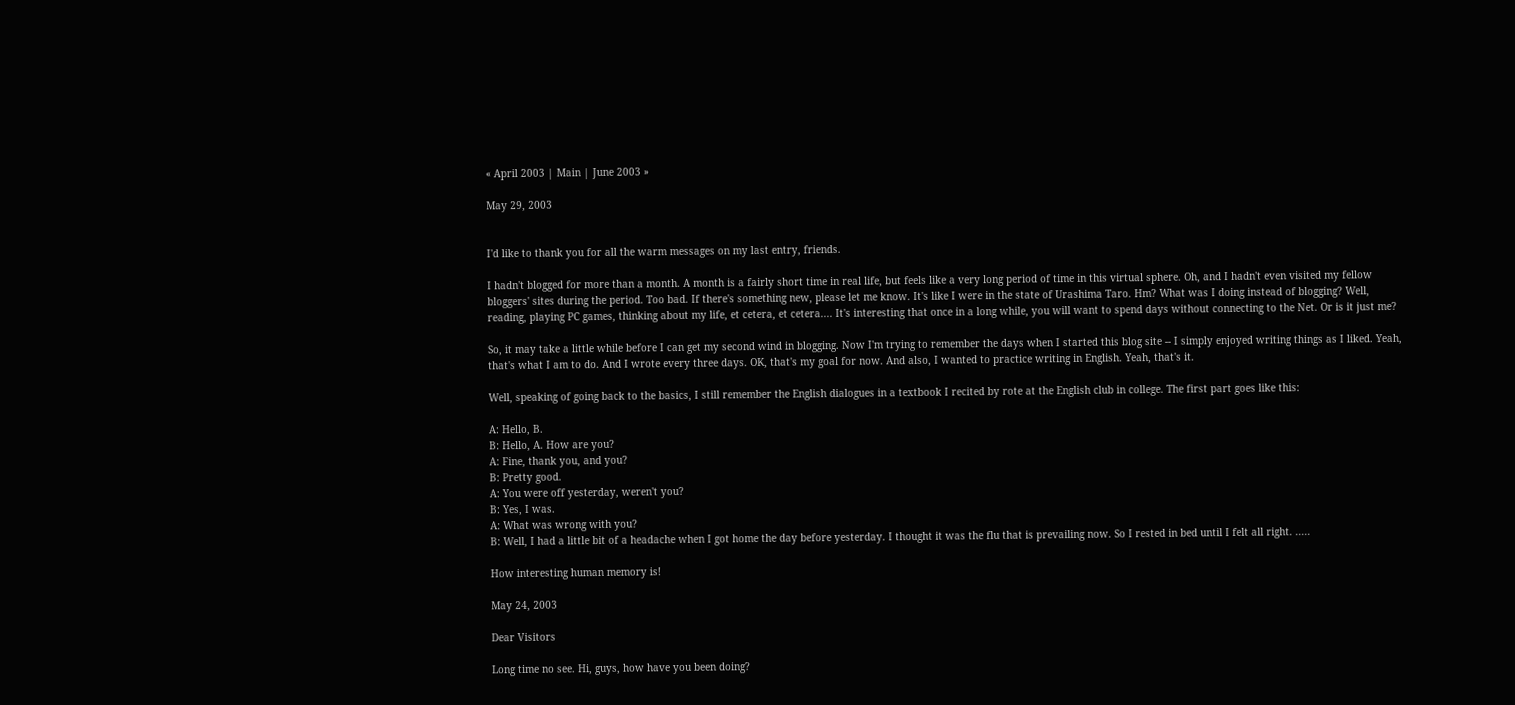« April 2003 | Main | June 2003 »

May 29, 2003


I'd like to thank you for all the warm messages on my last entry, friends.

I hadn't blogged for more than a month. A month is a fairly short time in real life, but feels like a very long period of time in this virtual sphere. Oh, and I hadn't even visited my fellow bloggers' sites during the period. Too bad. If there's something new, please let me know. It's like I were in the state of Urashima Taro. Hm? What was I doing instead of blogging? Well, reading, playing PC games, thinking about my life, et cetera, et cetera.... It's interesting that once in a long while, you will want to spend days without connecting to the Net. Or is it just me?

So, it may take a little while before I can get my second wind in blogging. Now I'm trying to remember the days when I started this blog site -- I simply enjoyed writing things as I liked. Yeah, that's what I am to do. And I wrote every three days. OK, that's my goal for now. And also, I wanted to practice writing in English. Yeah, that's it.

Well, speaking of going back to the basics, I still remember the English dialogues in a textbook I recited by rote at the English club in college. The first part goes like this:

A: Hello, B.
B: Hello, A. How are you?
A: Fine, thank you, and you?
B: Pretty good.
A: You were off yesterday, weren't you?
B: Yes, I was.
A: What was wrong with you?
B: Well, I had a little bit of a headache when I got home the day before yesterday. I thought it was the flu that is prevailing now. So I rested in bed until I felt all right. .....

How interesting human memory is!

May 24, 2003

Dear Visitors

Long time no see. Hi, guys, how have you been doing?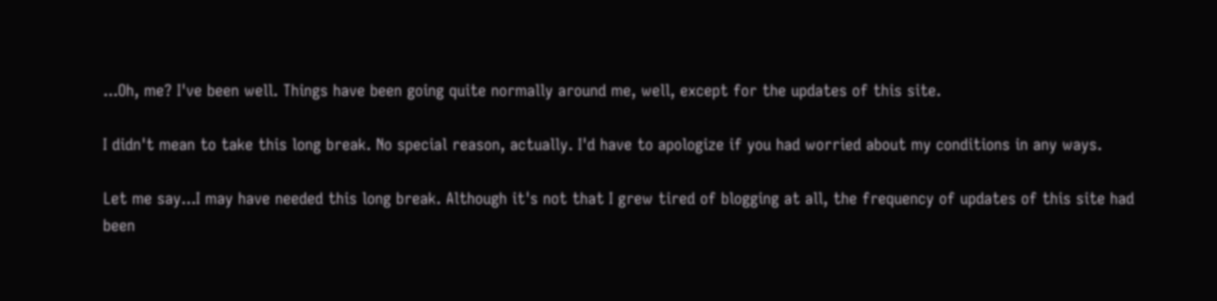...Oh, me? I've been well. Things have been going quite normally around me, well, except for the updates of this site.

I didn't mean to take this long break. No special reason, actually. I'd have to apologize if you had worried about my conditions in any ways.

Let me say...I may have needed this long break. Although it's not that I grew tired of blogging at all, the frequency of updates of this site had been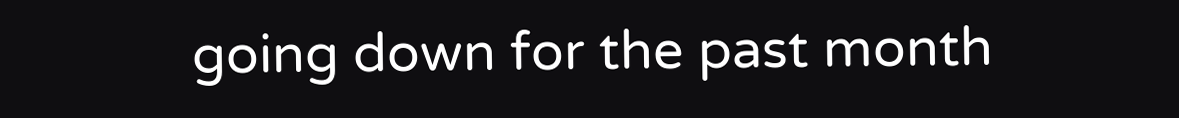going down for the past month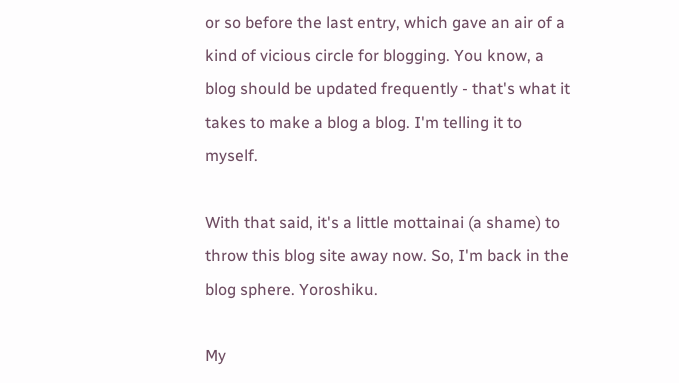or so before the last entry, which gave an air of a kind of vicious circle for blogging. You know, a blog should be updated frequently - that's what it takes to make a blog a blog. I'm telling it to myself.

With that said, it's a little mottainai (a shame) to throw this blog site away now. So, I'm back in the blog sphere. Yoroshiku.

My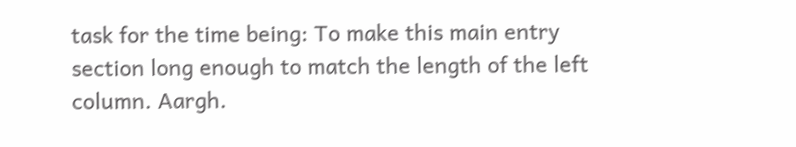task for the time being: To make this main entry section long enough to match the length of the left column. Aargh.